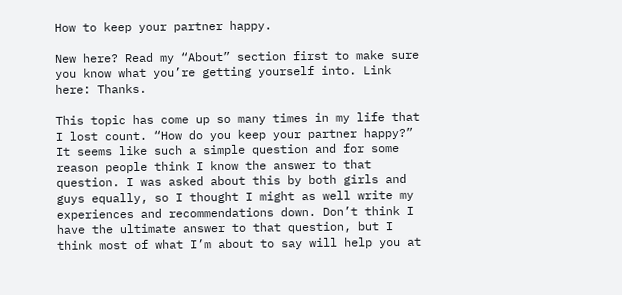How to keep your partner happy.

New here? Read my “About” section first to make sure you know what you’re getting yourself into. Link here: Thanks.

This topic has come up so many times in my life that I lost count. “How do you keep your partner happy?” It seems like such a simple question and for some reason people think I know the answer to that question. I was asked about this by both girls and guys equally, so I thought I might as well write my experiences and recommendations down. Don’t think I have the ultimate answer to that question, but I think most of what I’m about to say will help you at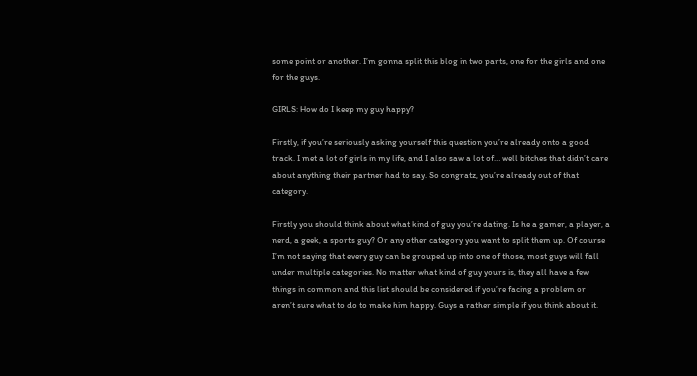some point or another. I’m gonna split this blog in two parts, one for the girls and one for the guys.

GIRLS: How do I keep my guy happy?

Firstly, if you’re seriously asking yourself this question you’re already onto a good track. I met a lot of girls in my life, and I also saw a lot of… well bitches that didn’t care about anything their partner had to say. So congratz, you’re already out of that category.

Firstly you should think about what kind of guy you’re dating. Is he a gamer, a player, a nerd, a geek, a sports guy? Or any other category you want to split them up. Of course I’m not saying that every guy can be grouped up into one of those, most guys will fall under multiple categories. No matter what kind of guy yours is, they all have a few things in common and this list should be considered if you’re facing a problem or aren’t sure what to do to make him happy. Guys a rather simple if you think about it.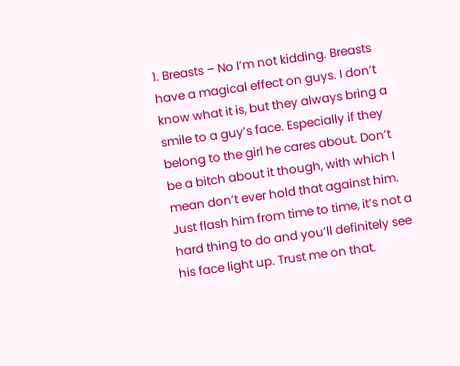1. Breasts – No I’m not kidding. Breasts have a magical effect on guys. I don’t know what it is, but they always bring a smile to a guy’s face. Especially if they belong to the girl he cares about. Don’t be a bitch about it though, with which I mean don’t ever hold that against him. Just flash him from time to time, it’s not a hard thing to do and you’ll definitely see his face light up. Trust me on that.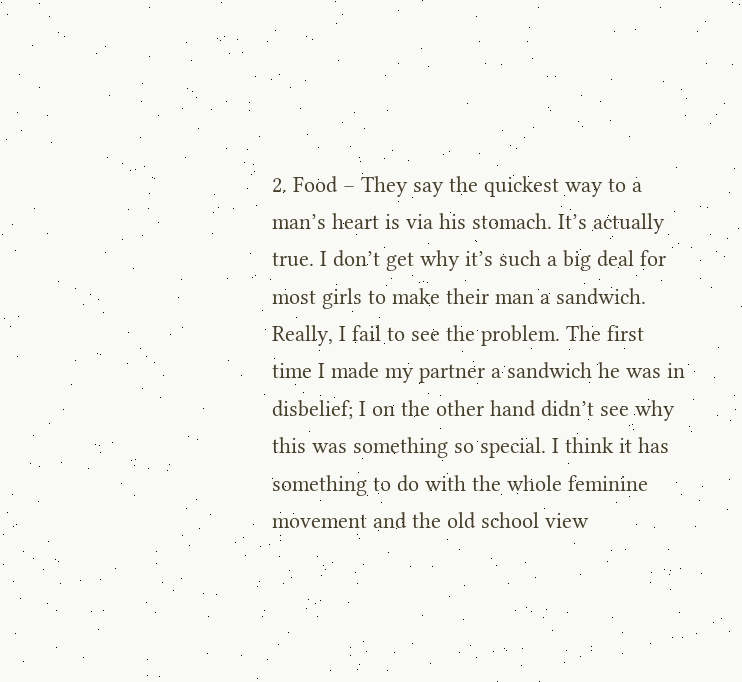2. Food – They say the quickest way to a man’s heart is via his stomach. It’s actually true. I don’t get why it’s such a big deal for most girls to make their man a sandwich. Really, I fail to see the problem. The first time I made my partner a sandwich he was in disbelief; I on the other hand didn’t see why this was something so special. I think it has something to do with the whole feminine movement and the old school view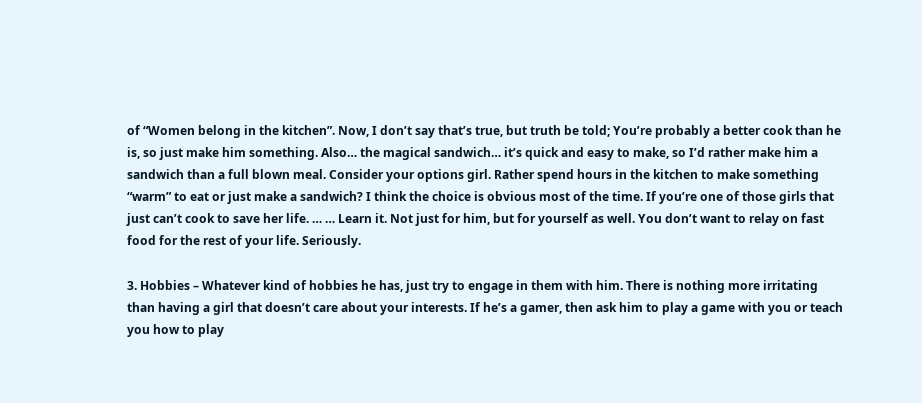of “Women belong in the kitchen”. Now, I don’t say that’s true, but truth be told; You’re probably a better cook than he is, so just make him something. Also… the magical sandwich… it’s quick and easy to make, so I’d rather make him a sandwich than a full blown meal. Consider your options girl. Rather spend hours in the kitchen to make something “warm” to eat or just make a sandwich? I think the choice is obvious most of the time. If you’re one of those girls that just can’t cook to save her life. … … Learn it. Not just for him, but for yourself as well. You don’t want to relay on fast food for the rest of your life. Seriously.

3. Hobbies – Whatever kind of hobbies he has, just try to engage in them with him. There is nothing more irritating than having a girl that doesn’t care about your interests. If he’s a gamer, then ask him to play a game with you or teach you how to play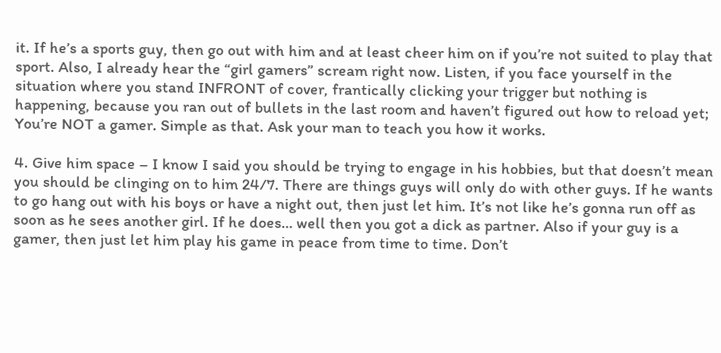it. If he’s a sports guy, then go out with him and at least cheer him on if you’re not suited to play that sport. Also, I already hear the “girl gamers” scream right now. Listen, if you face yourself in the situation where you stand INFRONT of cover, frantically clicking your trigger but nothing is happening, because you ran out of bullets in the last room and haven’t figured out how to reload yet; You’re NOT a gamer. Simple as that. Ask your man to teach you how it works.

4. Give him space – I know I said you should be trying to engage in his hobbies, but that doesn’t mean you should be clinging on to him 24/7. There are things guys will only do with other guys. If he wants to go hang out with his boys or have a night out, then just let him. It’s not like he’s gonna run off as soon as he sees another girl. If he does… well then you got a dick as partner. Also if your guy is a gamer, then just let him play his game in peace from time to time. Don’t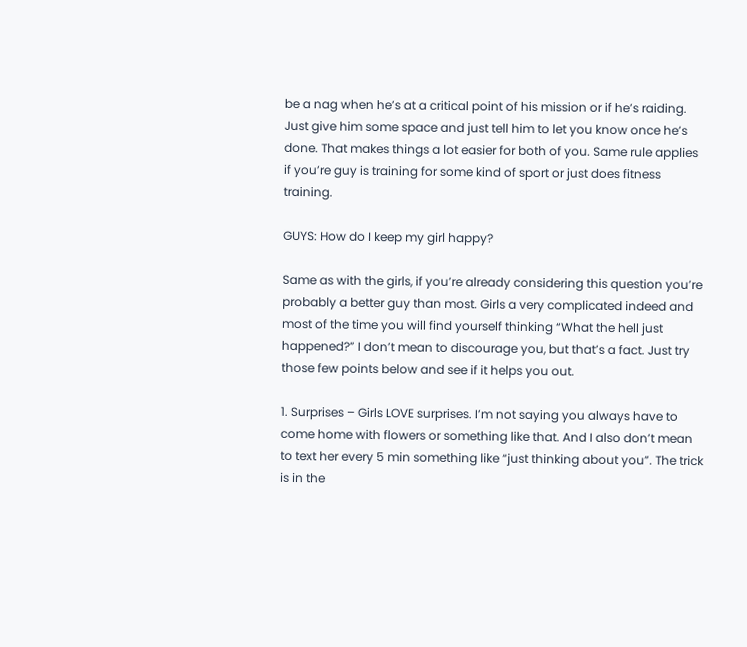be a nag when he’s at a critical point of his mission or if he’s raiding. Just give him some space and just tell him to let you know once he’s done. That makes things a lot easier for both of you. Same rule applies if you’re guy is training for some kind of sport or just does fitness training.

GUYS: How do I keep my girl happy?

Same as with the girls, if you’re already considering this question you’re probably a better guy than most. Girls a very complicated indeed and most of the time you will find yourself thinking “What the hell just happened?” I don’t mean to discourage you, but that’s a fact. Just try those few points below and see if it helps you out.

1. Surprises – Girls LOVE surprises. I’m not saying you always have to come home with flowers or something like that. And I also don’t mean to text her every 5 min something like “just thinking about you”. The trick is in the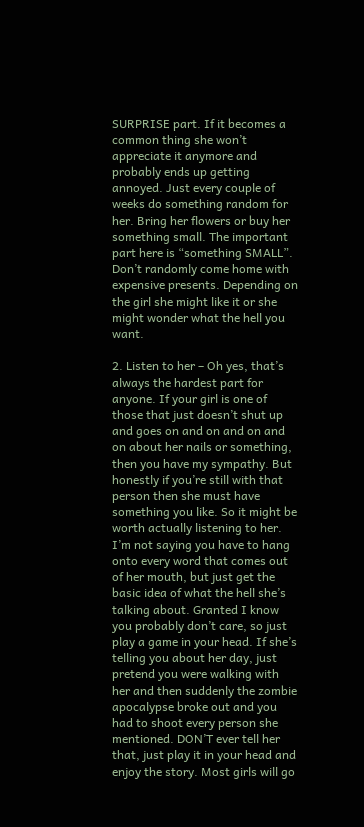SURPRISE part. If it becomes a common thing she won’t appreciate it anymore and probably ends up getting annoyed. Just every couple of weeks do something random for her. Bring her flowers or buy her something small. The important part here is “something SMALL”. Don’t randomly come home with expensive presents. Depending on the girl she might like it or she might wonder what the hell you want.

2. Listen to her – Oh yes, that’s always the hardest part for anyone. If your girl is one of those that just doesn’t shut up and goes on and on and on and on about her nails or something, then you have my sympathy. But honestly if you’re still with that person then she must have something you like. So it might be worth actually listening to her. I’m not saying you have to hang onto every word that comes out of her mouth, but just get the basic idea of what the hell she’s talking about. Granted I know you probably don’t care, so just play a game in your head. If she’s telling you about her day, just pretend you were walking with her and then suddenly the zombie apocalypse broke out and you had to shoot every person she mentioned. DON’T ever tell her that, just play it in your head and enjoy the story. Most girls will go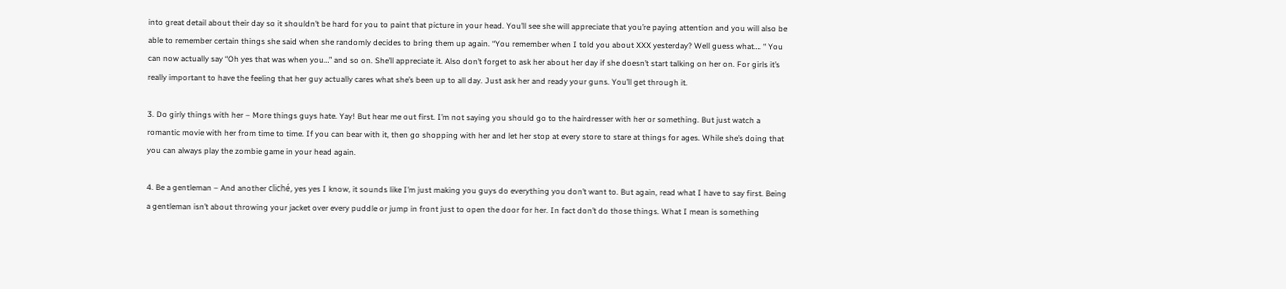into great detail about their day so it shouldn’t be hard for you to paint that picture in your head. You’ll see she will appreciate that you’re paying attention and you will also be able to remember certain things she said when she randomly decides to bring them up again. “You remember when I told you about XXX yesterday? Well guess what…. “ You can now actually say “Oh yes that was when you…” and so on. She’ll appreciate it. Also don’t forget to ask her about her day if she doesn’t start talking on her on. For girls it’s really important to have the feeling that her guy actually cares what she’s been up to all day. Just ask her and ready your guns. You’ll get through it.

3. Do girly things with her – More things guys hate. Yay! But hear me out first. I’m not saying you should go to the hairdresser with her or something. But just watch a romantic movie with her from time to time. If you can bear with it, then go shopping with her and let her stop at every store to stare at things for ages. While she’s doing that you can always play the zombie game in your head again.

4. Be a gentleman – And another cliché, yes yes I know, it sounds like I’m just making you guys do everything you don’t want to. But again, read what I have to say first. Being a gentleman isn’t about throwing your jacket over every puddle or jump in front just to open the door for her. In fact don’t do those things. What I mean is something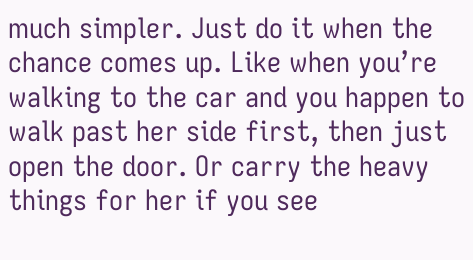much simpler. Just do it when the chance comes up. Like when you’re walking to the car and you happen to walk past her side first, then just open the door. Or carry the heavy things for her if you see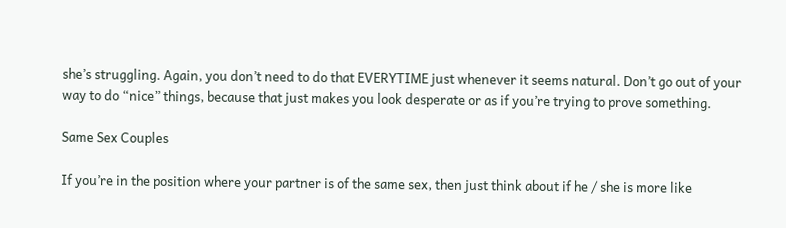she’s struggling. Again, you don’t need to do that EVERYTIME just whenever it seems natural. Don’t go out of your way to do “nice” things, because that just makes you look desperate or as if you’re trying to prove something.

Same Sex Couples

If you’re in the position where your partner is of the same sex, then just think about if he / she is more like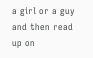a girl or a guy and then read up on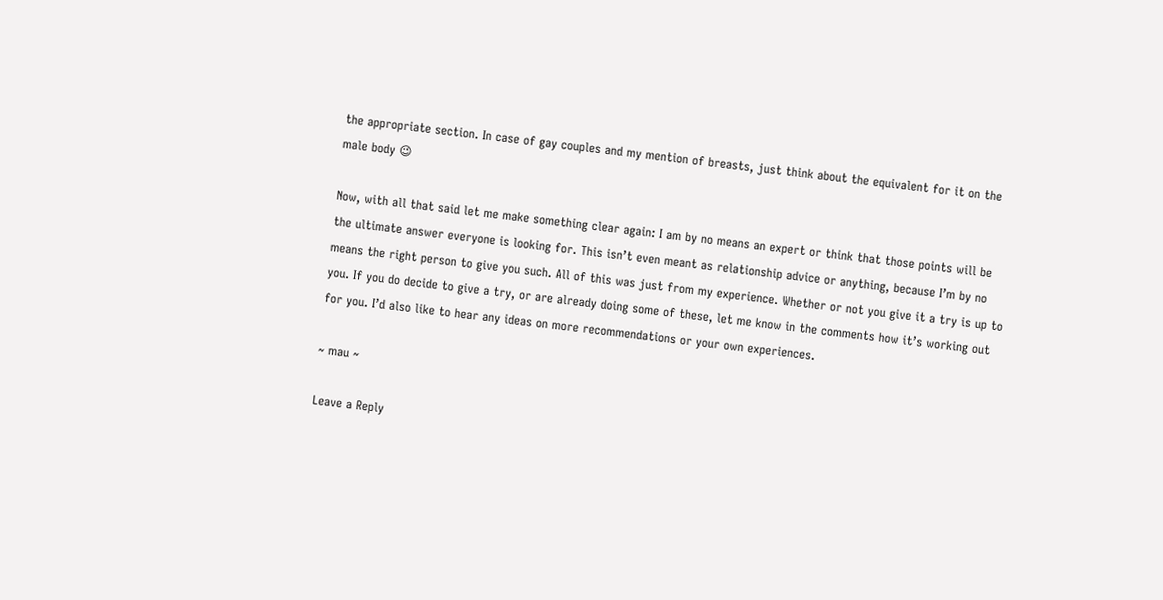the appropriate section. In case of gay couples and my mention of breasts, just think about the equivalent for it on the male body 😉

Now, with all that said let me make something clear again: I am by no means an expert or think that those points will be the ultimate answer everyone is looking for. This isn’t even meant as relationship advice or anything, because I’m by no means the right person to give you such. All of this was just from my experience. Whether or not you give it a try is up to you. If you do decide to give a try, or are already doing some of these, let me know in the comments how it’s working out for you. I’d also like to hear any ideas on more recommendations or your own experiences.

~ mau ~

Leave a Reply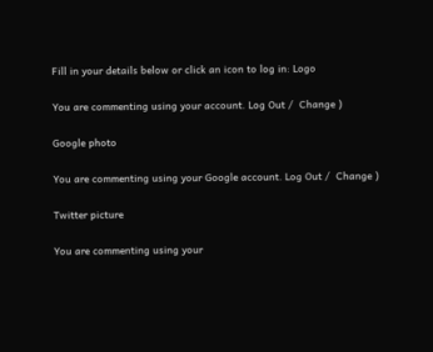Fill in your details below or click an icon to log in: Logo

You are commenting using your account. Log Out /  Change )

Google photo

You are commenting using your Google account. Log Out /  Change )

Twitter picture

You are commenting using your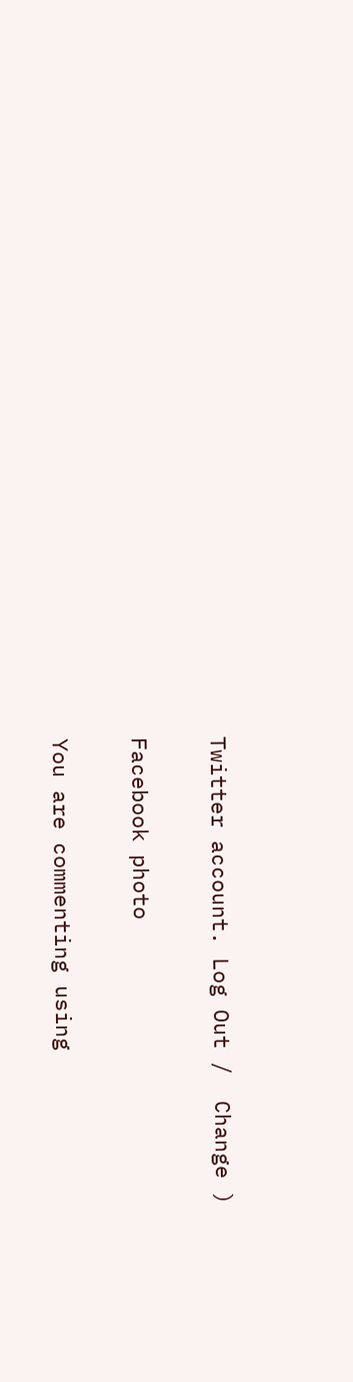Twitter account. Log Out /  Change )

Facebook photo

You are commenting using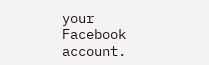your Facebook account.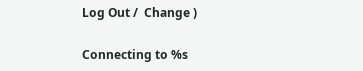Log Out /  Change )

Connecting to %s